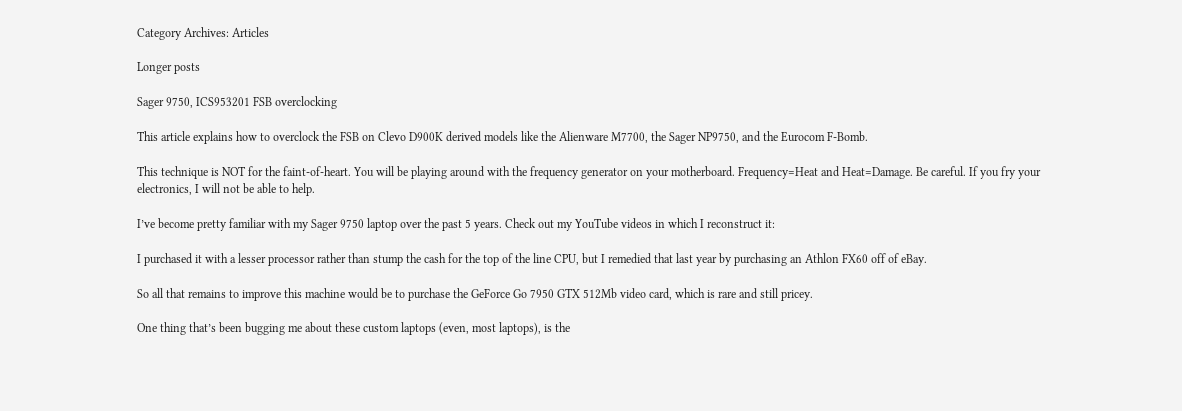Category Archives: Articles

Longer posts

Sager 9750, ICS953201 FSB overclocking

This article explains how to overclock the FSB on Clevo D900K derived models like the Alienware M7700, the Sager NP9750, and the Eurocom F-Bomb.

This technique is NOT for the faint-of-heart. You will be playing around with the frequency generator on your motherboard. Frequency=Heat and Heat=Damage. Be careful. If you fry your electronics, I will not be able to help.

I’ve become pretty familiar with my Sager 9750 laptop over the past 5 years. Check out my YouTube videos in which I reconstruct it:

I purchased it with a lesser processor rather than stump the cash for the top of the line CPU, but I remedied that last year by purchasing an Athlon FX60 off of eBay.

So all that remains to improve this machine would be to purchase the GeForce Go 7950 GTX 512Mb video card, which is rare and still pricey.

One thing that’s been bugging me about these custom laptops (even, most laptops), is the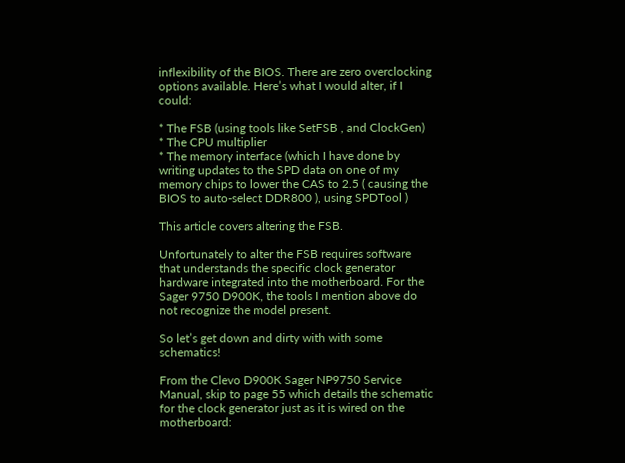inflexibility of the BIOS. There are zero overclocking options available. Here’s what I would alter, if I could:

* The FSB (using tools like SetFSB , and ClockGen)
* The CPU multiplier
* The memory interface (which I have done by writing updates to the SPD data on one of my memory chips to lower the CAS to 2.5 ( causing the BIOS to auto-select DDR800 ), using SPDTool )

This article covers altering the FSB.

Unfortunately to alter the FSB requires software that understands the specific clock generator hardware integrated into the motherboard. For the Sager 9750 D900K, the tools I mention above do not recognize the model present.

So let’s get down and dirty with with some schematics!

From the Clevo D900K Sager NP9750 Service Manual, skip to page 55 which details the schematic for the clock generator just as it is wired on the motherboard: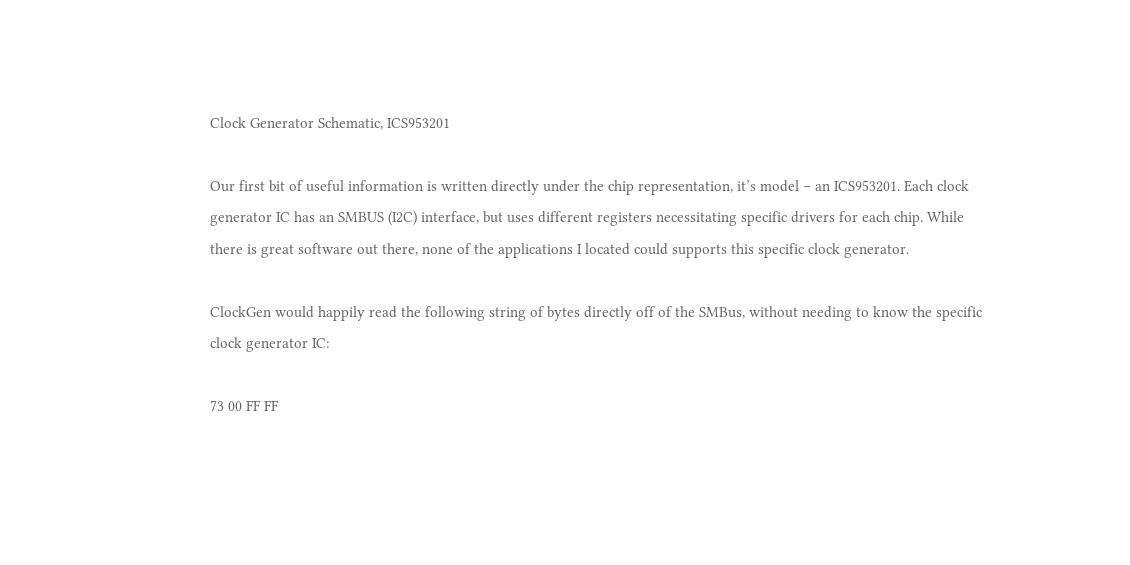Clock Generator Schematic, ICS953201

Our first bit of useful information is written directly under the chip representation, it’s model – an ICS953201. Each clock generator IC has an SMBUS (I2C) interface, but uses different registers necessitating specific drivers for each chip. While there is great software out there, none of the applications I located could supports this specific clock generator.

ClockGen would happily read the following string of bytes directly off of the SMBus, without needing to know the specific clock generator IC:

73 00 FF FF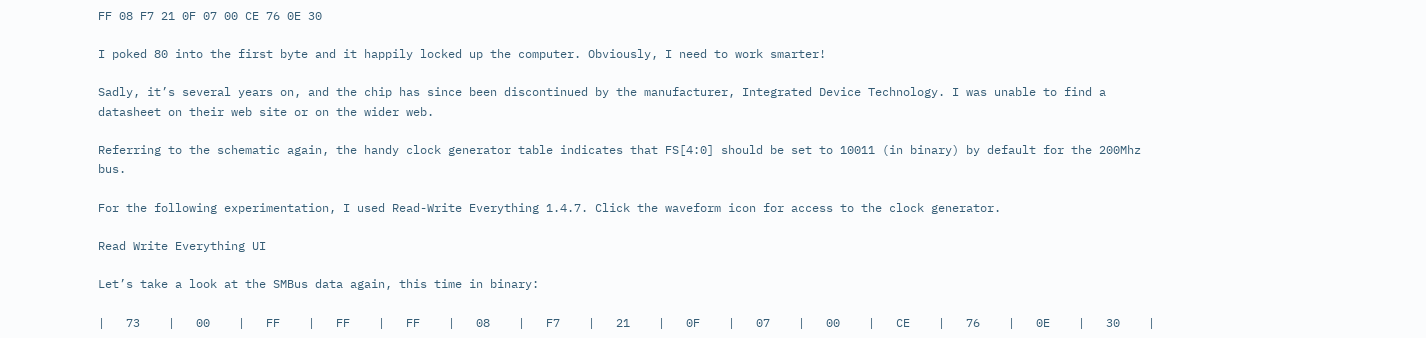FF 08 F7 21 0F 07 00 CE 76 0E 30

I poked 80 into the first byte and it happily locked up the computer. Obviously, I need to work smarter!

Sadly, it’s several years on, and the chip has since been discontinued by the manufacturer, Integrated Device Technology. I was unable to find a datasheet on their web site or on the wider web.

Referring to the schematic again, the handy clock generator table indicates that FS[4:0] should be set to 10011 (in binary) by default for the 200Mhz bus.

For the following experimentation, I used Read-Write Everything 1.4.7. Click the waveform icon for access to the clock generator.

Read Write Everything UI

Let’s take a look at the SMBus data again, this time in binary:

|   73    |   00    |   FF    |   FF    |   FF    |   08    |   F7    |   21    |   0F    |   07    |   00    |   CE    |   76    |   0E    |   30    |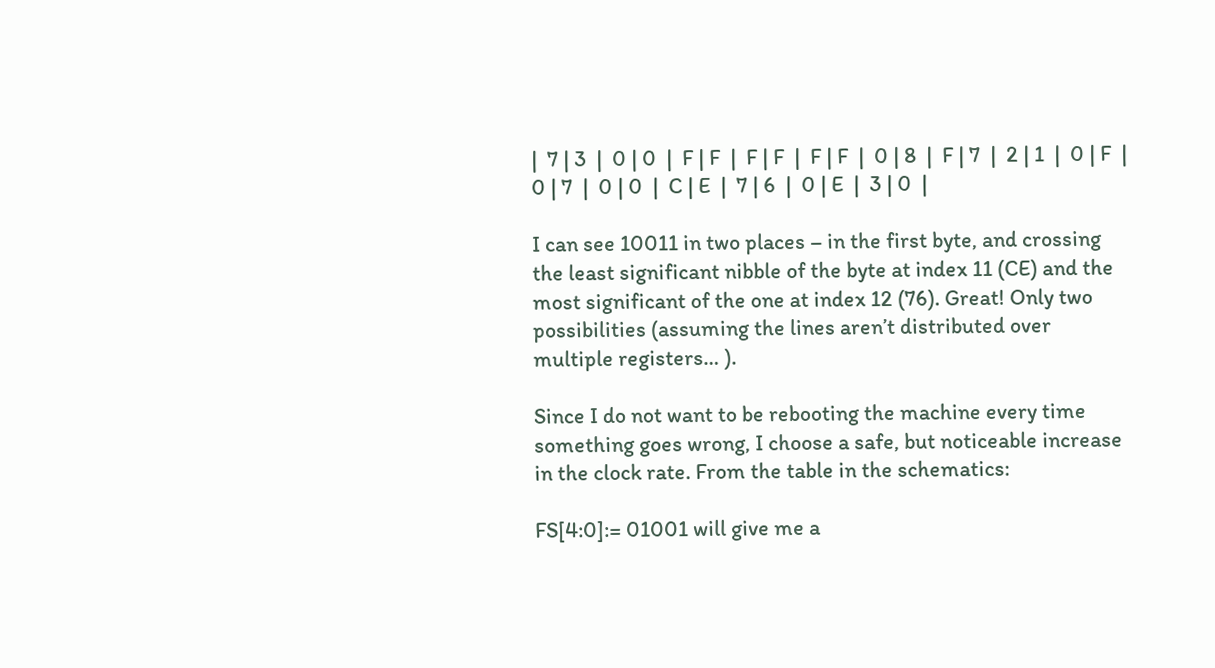|  7 | 3  |  0 | 0  |  F | F  |  F | F  |  F | F  |  0 | 8  |  F | 7  |  2 | 1  |  0 | F  |  0 | 7  |  0 | 0  |  C | E  |  7 | 6  |  0 | E  |  3 | 0  |

I can see 10011 in two places – in the first byte, and crossing the least significant nibble of the byte at index 11 (CE) and the most significant of the one at index 12 (76). Great! Only two possibilities (assuming the lines aren’t distributed over multiple registers… ).

Since I do not want to be rebooting the machine every time something goes wrong, I choose a safe, but noticeable increase in the clock rate. From the table in the schematics:

FS[4:0]:= 01001 will give me a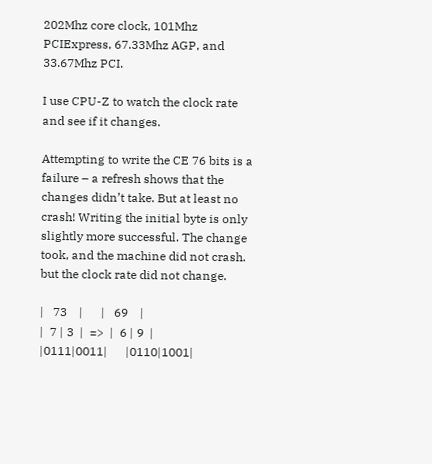202Mhz core clock, 101Mhz PCIExpress, 67.33Mhz AGP, and 33.67Mhz PCI.

I use CPU-Z to watch the clock rate and see if it changes.

Attempting to write the CE 76 bits is a failure – a refresh shows that the changes didn’t take. But at least no crash! Writing the initial byte is only slightly more successful. The change took, and the machine did not crash. but the clock rate did not change.

|   73    |      |   69    |
|  7 | 3  |  =>  |  6 | 9  |
|0111|0011|      |0110|1001|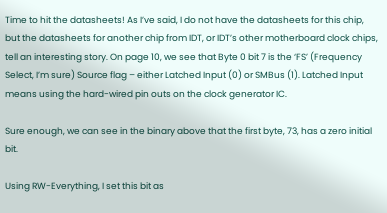Time to hit the datasheets! As I’ve said, I do not have the datasheets for this chip, but the datasheets for another chip from IDT, or IDT’s other motherboard clock chips, tell an interesting story. On page 10, we see that Byte 0 bit 7 is the ‘FS’ (Frequency Select, I’m sure) Source flag – either Latched Input (0) or SMBus (1). Latched Input means using the hard-wired pin outs on the clock generator IC.

Sure enough, we can see in the binary above that the first byte, 73, has a zero initial bit.

Using RW-Everything, I set this bit as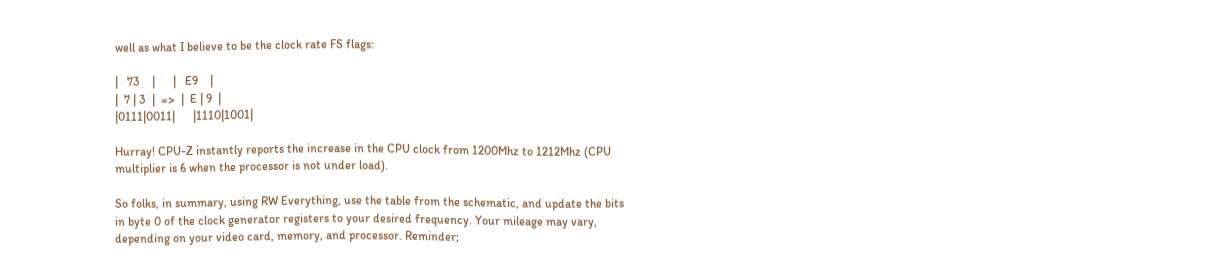well as what I believe to be the clock rate FS flags:

|   73    |      |   E9    |
|  7 | 3  |  =>  |  E | 9  |
|0111|0011|      |1110|1001|

Hurray! CPU-Z instantly reports the increase in the CPU clock from 1200Mhz to 1212Mhz (CPU multiplier is 6 when the processor is not under load).

So folks, in summary, using RW Everything, use the table from the schematic, and update the bits in byte 0 of the clock generator registers to your desired frequency. Your mileage may vary, depending on your video card, memory, and processor. Reminder;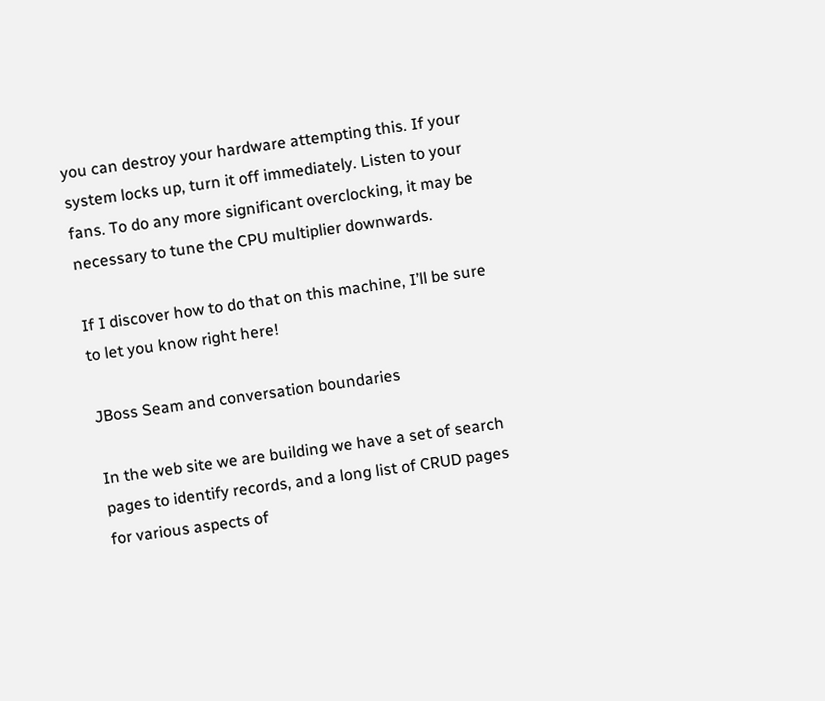you can destroy your hardware attempting this. If your system locks up, turn it off immediately. Listen to your fans. To do any more significant overclocking, it may be necessary to tune the CPU multiplier downwards.

If I discover how to do that on this machine, I’ll be sure to let you know right here!

JBoss Seam and conversation boundaries

In the web site we are building we have a set of search pages to identify records, and a long list of CRUD pages for various aspects of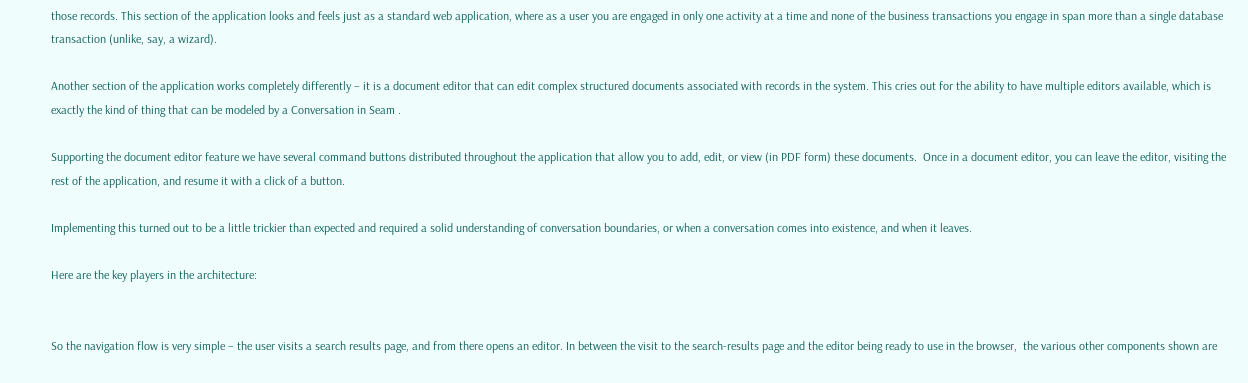those records. This section of the application looks and feels just as a standard web application, where as a user you are engaged in only one activity at a time and none of the business transactions you engage in span more than a single database transaction (unlike, say, a wizard).

Another section of the application works completely differently – it is a document editor that can edit complex structured documents associated with records in the system. This cries out for the ability to have multiple editors available, which is exactly the kind of thing that can be modeled by a Conversation in Seam .

Supporting the document editor feature we have several command buttons distributed throughout the application that allow you to add, edit, or view (in PDF form) these documents.  Once in a document editor, you can leave the editor, visiting the rest of the application, and resume it with a click of a button.

Implementing this turned out to be a little trickier than expected and required a solid understanding of conversation boundaries, or when a conversation comes into existence, and when it leaves.

Here are the key players in the architecture:


So the navigation flow is very simple – the user visits a search results page, and from there opens an editor. In between the visit to the search-results page and the editor being ready to use in the browser,  the various other components shown are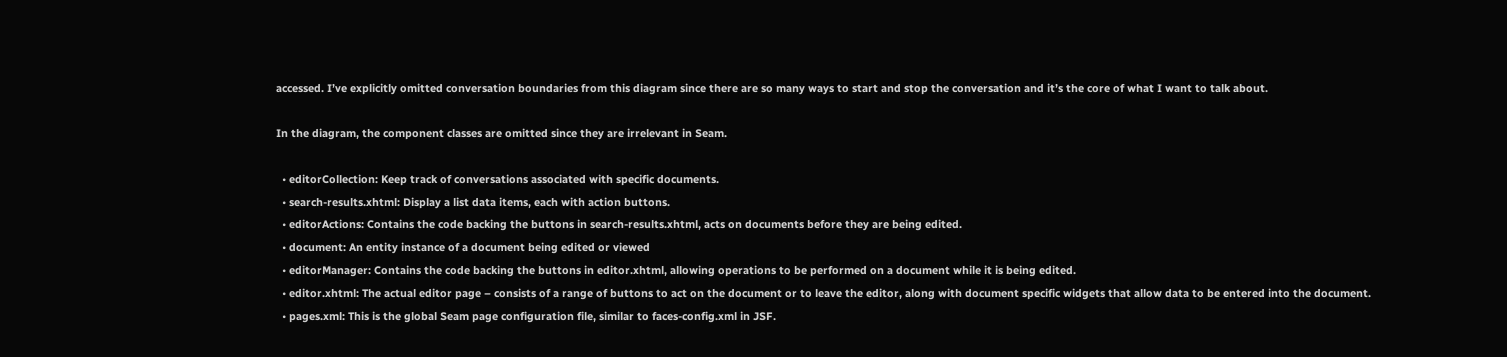accessed. I’ve explicitly omitted conversation boundaries from this diagram since there are so many ways to start and stop the conversation and it’s the core of what I want to talk about.

In the diagram, the component classes are omitted since they are irrelevant in Seam.

  • editorCollection: Keep track of conversations associated with specific documents.
  • search-results.xhtml: Display a list data items, each with action buttons.
  • editorActions: Contains the code backing the buttons in search-results.xhtml, acts on documents before they are being edited.
  • document: An entity instance of a document being edited or viewed
  • editorManager: Contains the code backing the buttons in editor.xhtml, allowing operations to be performed on a document while it is being edited.
  • editor.xhtml: The actual editor page – consists of a range of buttons to act on the document or to leave the editor, along with document specific widgets that allow data to be entered into the document.
  • pages.xml: This is the global Seam page configuration file, similar to faces-config.xml in JSF.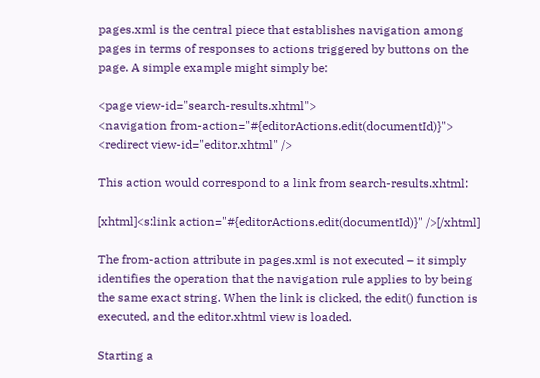pages.xml is the central piece that establishes navigation among pages in terms of responses to actions triggered by buttons on the page. A simple example might simply be:

<page view-id="search-results.xhtml">
<navigation from-action="#{editorActions.edit(documentId)}">
<redirect view-id="editor.xhtml" />

This action would correspond to a link from search-results.xhtml:

[xhtml]<s:link action="#{editorActions.edit(documentId)}" />[/xhtml]

The from-action attribute in pages.xml is not executed – it simply identifies the operation that the navigation rule applies to by being the same exact string. When the link is clicked, the edit() function is executed, and the editor.xhtml view is loaded.

Starting a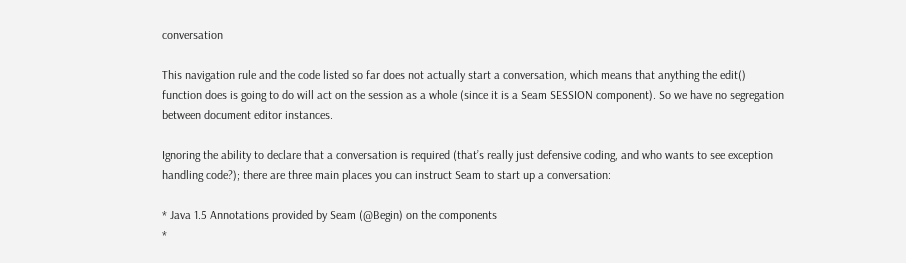conversation

This navigation rule and the code listed so far does not actually start a conversation, which means that anything the edit() function does is going to do will act on the session as a whole (since it is a Seam SESSION component). So we have no segregation between document editor instances.

Ignoring the ability to declare that a conversation is required (that’s really just defensive coding, and who wants to see exception handling code?); there are three main places you can instruct Seam to start up a conversation:

* Java 1.5 Annotations provided by Seam (@Begin) on the components
*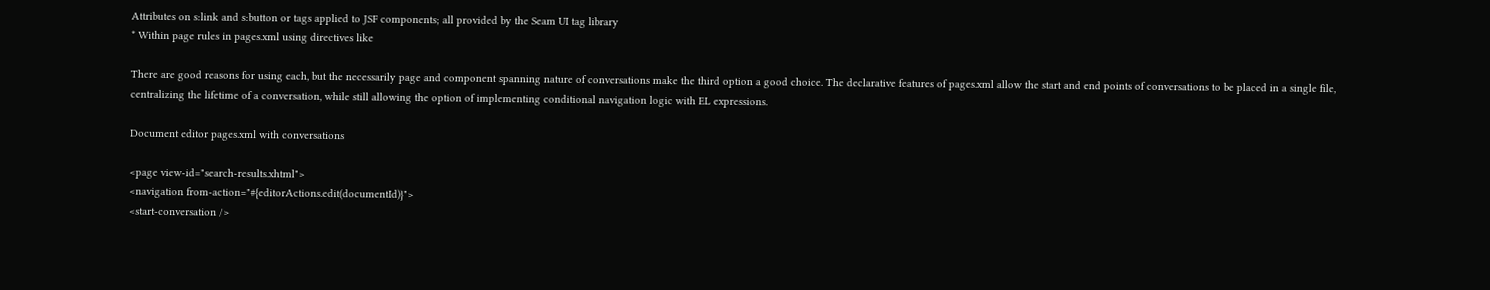Attributes on s:link and s:button or tags applied to JSF components; all provided by the Seam UI tag library
* Within page rules in pages.xml using directives like

There are good reasons for using each, but the necessarily page and component spanning nature of conversations make the third option a good choice. The declarative features of pages.xml allow the start and end points of conversations to be placed in a single file, centralizing the lifetime of a conversation, while still allowing the option of implementing conditional navigation logic with EL expressions.

Document editor pages.xml with conversations

<page view-id="search-results.xhtml">
<navigation from-action="#{editorActions.edit(documentId)}">
<start-conversation />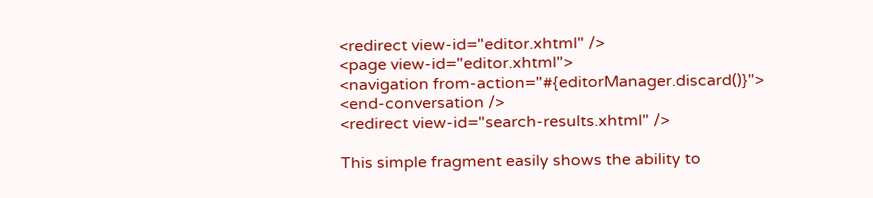<redirect view-id="editor.xhtml" />
<page view-id="editor.xhtml">
<navigation from-action="#{editorManager.discard()}">
<end-conversation />
<redirect view-id="search-results.xhtml" />

This simple fragment easily shows the ability to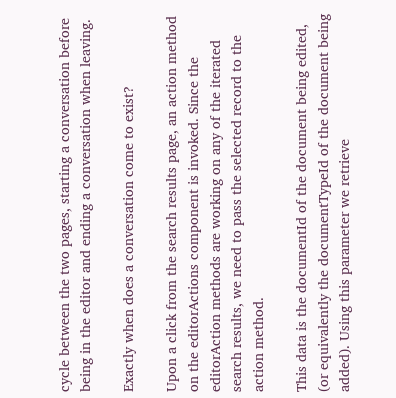cycle between the two pages, starting a conversation before being in the editor and ending a conversation when leaving.

Exactly when does a conversation come to exist?

Upon a click from the search results page, an action method on the editorActions component is invoked. Since the editorAction methods are working on any of the iterated search results, we need to pass the selected record to the action method.

This data is the documentId of the document being edited, (or equivalently the documentTypeId of the document being added). Using this parameter we retrieve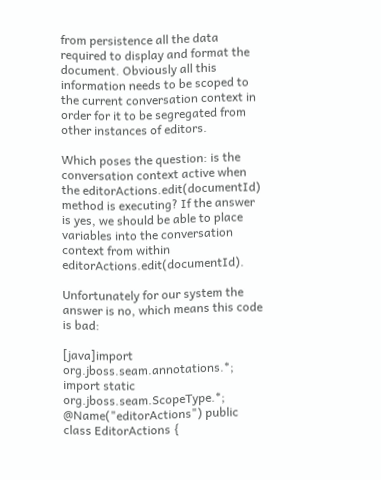from persistence all the data required to display and format the document. Obviously all this information needs to be scoped to the current conversation context in order for it to be segregated from other instances of editors.

Which poses the question: is the conversation context active when the editorActions.edit(documentId) method is executing? If the answer is yes, we should be able to place variables into the conversation context from within editorActions.edit(documentId).

Unfortunately for our system the answer is no, which means this code is bad:

[java]import org.jboss.seam.annotations.*;
import static org.jboss.seam.ScopeType.*;
@Name("editorActions") public class EditorActions {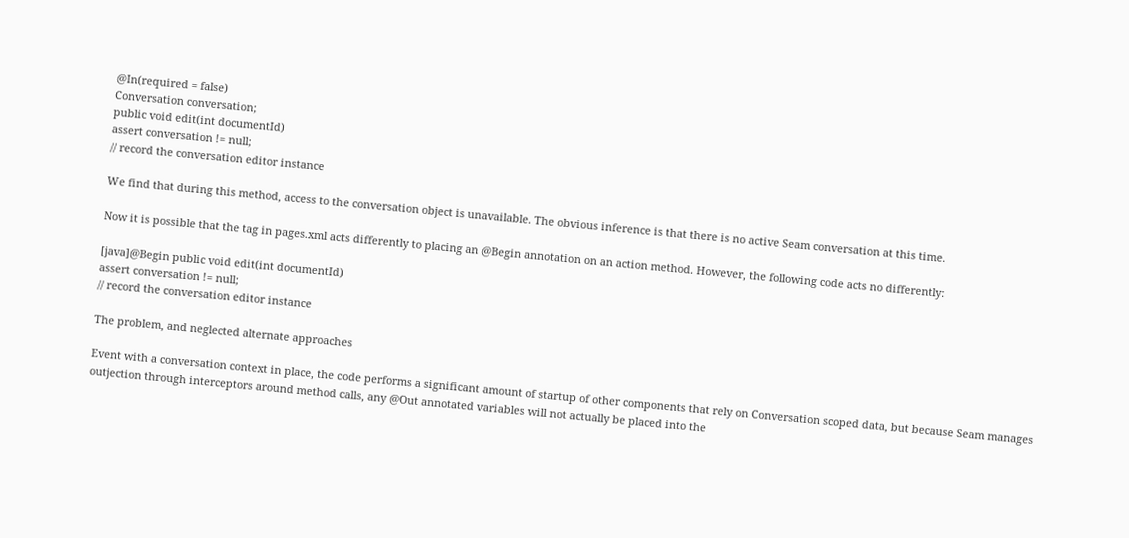@In(required = false)
Conversation conversation;
public void edit(int documentId)
assert conversation != null;
// record the conversation editor instance

We find that during this method, access to the conversation object is unavailable. The obvious inference is that there is no active Seam conversation at this time.

Now it is possible that the tag in pages.xml acts differently to placing an @Begin annotation on an action method. However, the following code acts no differently:

[java]@Begin public void edit(int documentId)
assert conversation != null;
// record the conversation editor instance

The problem, and neglected alternate approaches

Event with a conversation context in place, the code performs a significant amount of startup of other components that rely on Conversation scoped data, but because Seam manages outjection through interceptors around method calls, any @Out annotated variables will not actually be placed into the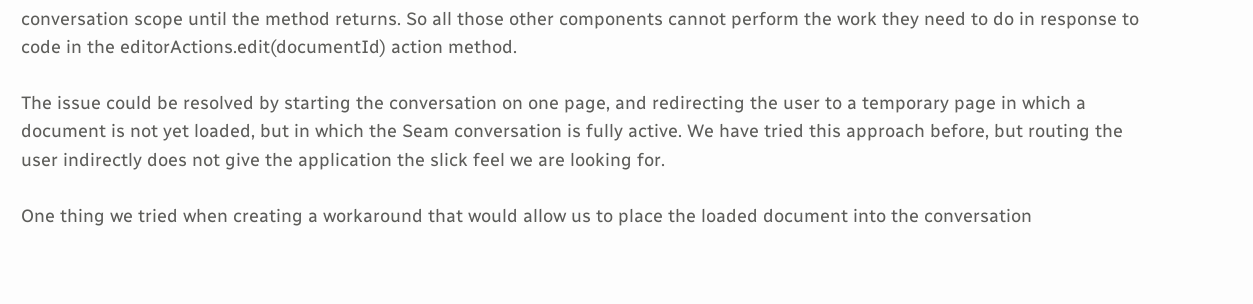conversation scope until the method returns. So all those other components cannot perform the work they need to do in response to code in the editorActions.edit(documentId) action method.

The issue could be resolved by starting the conversation on one page, and redirecting the user to a temporary page in which a document is not yet loaded, but in which the Seam conversation is fully active. We have tried this approach before, but routing the user indirectly does not give the application the slick feel we are looking for.

One thing we tried when creating a workaround that would allow us to place the loaded document into the conversation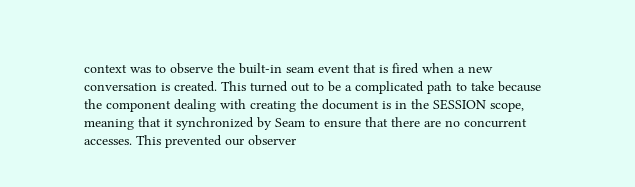context was to observe the built-in seam event that is fired when a new conversation is created. This turned out to be a complicated path to take because the component dealing with creating the document is in the SESSION scope, meaning that it synchronized by Seam to ensure that there are no concurrent accesses. This prevented our observer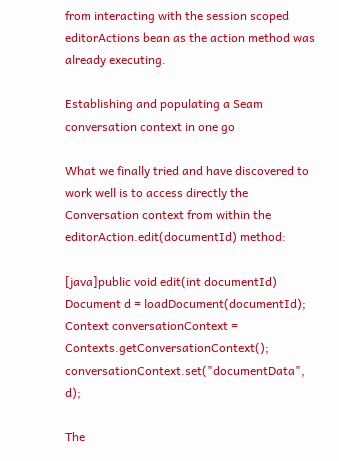from interacting with the session scoped editorActions bean as the action method was already executing.

Establishing and populating a Seam conversation context in one go

What we finally tried and have discovered to work well is to access directly the Conversation context from within the editorAction.edit(documentId) method:

[java]public void edit(int documentId)
Document d = loadDocument(documentId);
Context conversationContext = Contexts.getConversationContext();
conversationContext.set("documentData", d);

The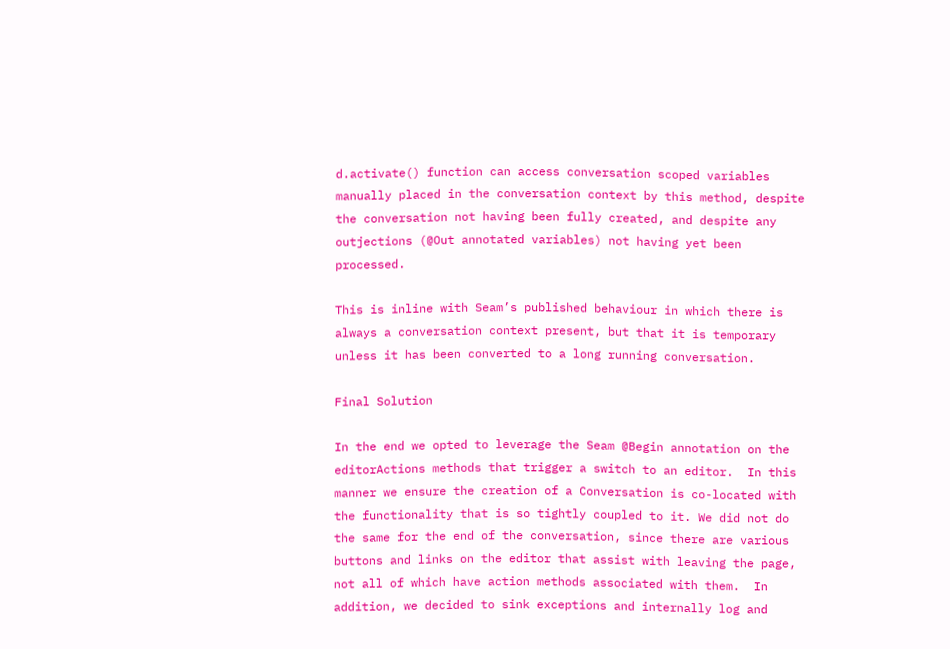d.activate() function can access conversation scoped variables manually placed in the conversation context by this method, despite the conversation not having been fully created, and despite any outjections (@Out annotated variables) not having yet been processed.

This is inline with Seam’s published behaviour in which there is always a conversation context present, but that it is temporary unless it has been converted to a long running conversation.

Final Solution

In the end we opted to leverage the Seam @Begin annotation on the editorActions methods that trigger a switch to an editor.  In this manner we ensure the creation of a Conversation is co-located with the functionality that is so tightly coupled to it. We did not do the same for the end of the conversation, since there are various buttons and links on the editor that assist with leaving the page, not all of which have action methods associated with them.  In addition, we decided to sink exceptions and internally log and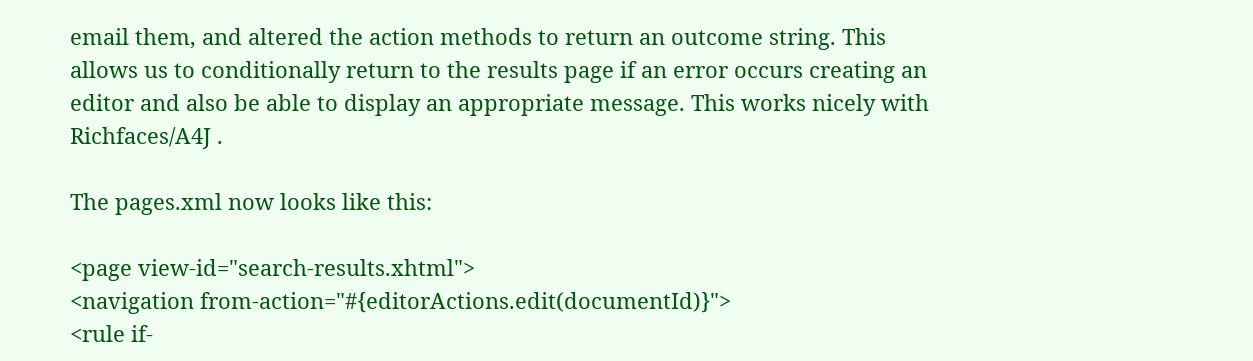email them, and altered the action methods to return an outcome string. This allows us to conditionally return to the results page if an error occurs creating an editor and also be able to display an appropriate message. This works nicely with Richfaces/A4J .

The pages.xml now looks like this:

<page view-id="search-results.xhtml">
<navigation from-action="#{editorActions.edit(documentId)}">
<rule if-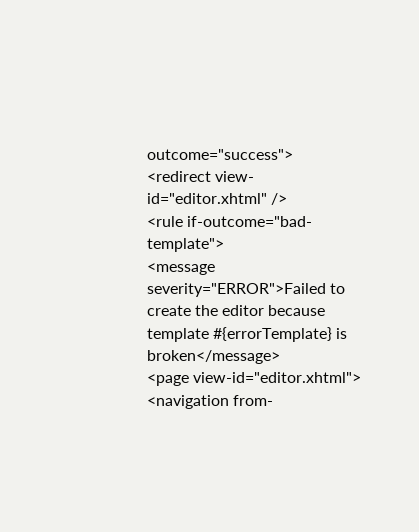outcome="success">
<redirect view-id="editor.xhtml" />
<rule if-outcome="bad-template">
<message severity="ERROR">Failed to create the editor because template #{errorTemplate} is broken</message>
<page view-id="editor.xhtml">
<navigation from-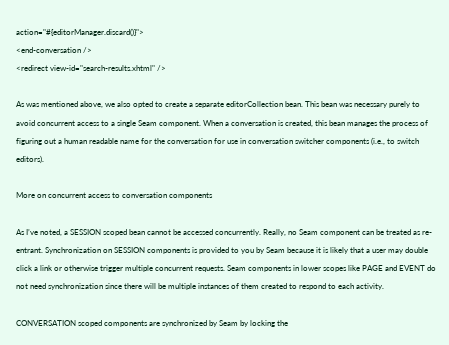action="#{editorManager.discard()}">
<end-conversation />
<redirect view-id="search-results.xhtml" />

As was mentioned above, we also opted to create a separate editorCollection bean. This bean was necessary purely to avoid concurrent access to a single Seam component. When a conversation is created, this bean manages the process of figuring out a human readable name for the conversation for use in conversation switcher components (i.e., to switch editors).

More on concurrent access to conversation components

As I’ve noted, a SESSION scoped bean cannot be accessed concurrently. Really, no Seam component can be treated as re-entrant. Synchronization on SESSION components is provided to you by Seam because it is likely that a user may double click a link or otherwise trigger multiple concurrent requests. Seam components in lower scopes like PAGE and EVENT do not need synchronization since there will be multiple instances of them created to respond to each activity.

CONVERSATION scoped components are synchronized by Seam by locking the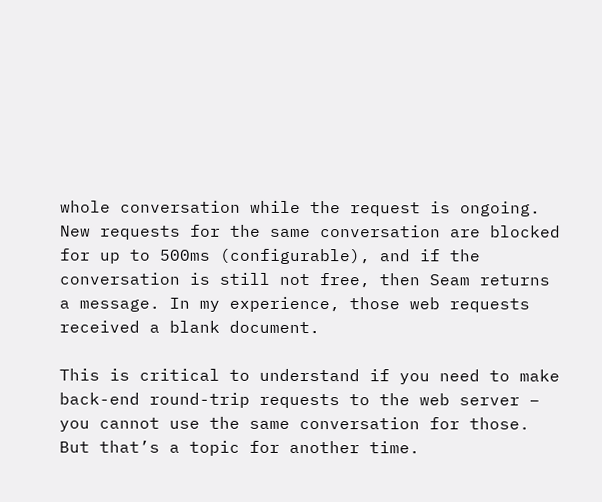whole conversation while the request is ongoing. New requests for the same conversation are blocked for up to 500ms (configurable), and if the conversation is still not free, then Seam returns a message. In my experience, those web requests received a blank document.

This is critical to understand if you need to make back-end round-trip requests to the web server – you cannot use the same conversation for those. But that’s a topic for another time.